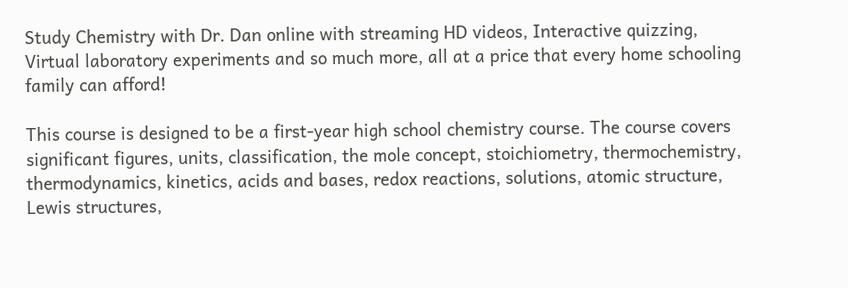Study Chemistry with Dr. Dan online with streaming HD videos, Interactive quizzing, Virtual laboratory experiments and so much more, all at a price that every home schooling family can afford!

This course is designed to be a first-year high school chemistry course. The course covers significant figures, units, classification, the mole concept, stoichiometry, thermochemistry, thermodynamics, kinetics, acids and bases, redox reactions, solutions, atomic structure, Lewis structures,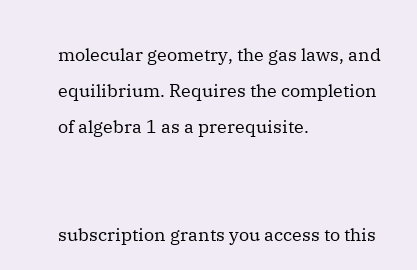molecular geometry, the gas laws, and equilibrium. Requires the completion of algebra 1 as a prerequisite.


subscription grants you access to this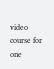video course for one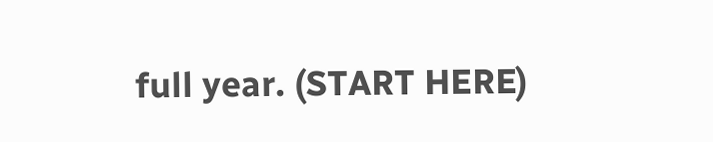full year. (START HERE)